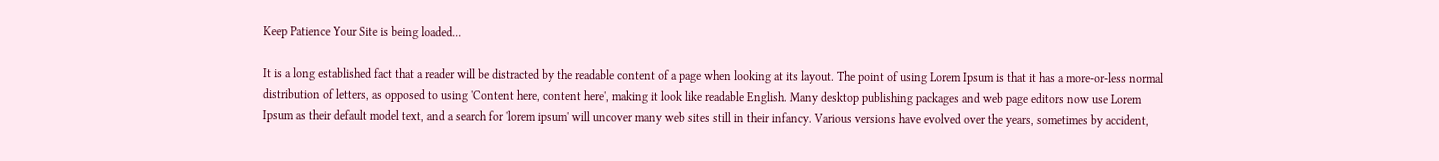Keep Patience Your Site is being loaded...

It is a long established fact that a reader will be distracted by the readable content of a page when looking at its layout. The point of using Lorem Ipsum is that it has a more-or-less normal distribution of letters, as opposed to using 'Content here, content here', making it look like readable English. Many desktop publishing packages and web page editors now use Lorem Ipsum as their default model text, and a search for 'lorem ipsum' will uncover many web sites still in their infancy. Various versions have evolved over the years, sometimes by accident,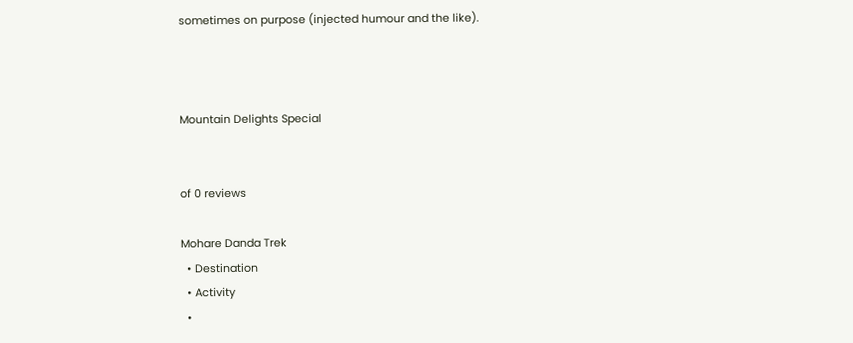sometimes on purpose (injected humour and the like).



Mountain Delights Special


of 0 reviews

Mohare Danda Trek
  • Destination
  • Activity
  •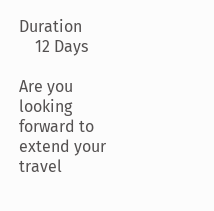Duration
    12 Days

Are you looking forward to extend your travel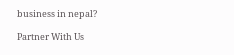business in nepal?

Partner With Us